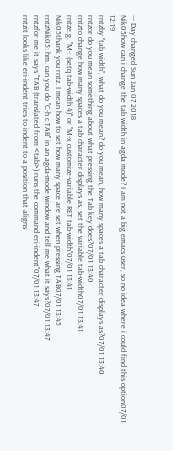--- Day changed Sun Jan 07 2018
Nik05how can i change the tab width in agda mode? I am not a big emacs user, so no idea where i could find this option07/01 12:19
rntzby "tab width", what do you mean? do you mean, how many spaces a tab character displays as?07/01 13:40
rntzor do you mean something about what pressing the Tab key does?07/01 13:40
rntzto change how many spaces a tab character displays as, set the variable tab-width07/01 13:41
rntze.g. "M-: (setq tab-width 4)" or "M-x customize-variable RET tab-width"07/01 13:41
Nik05thank you rntz. I mean how to set how many space are set when pressing TAB07/01 13:45
rntzNik05: hm. can you do "C-h c TAB" in an agda-mode window and tell me what it says?07/01 13:47
rntzfor me it says "TAB (translated from <tab>) runs the command eri-indent"07/01 13:47
rntzit looks like eri-indent tries to indent to a position that aligns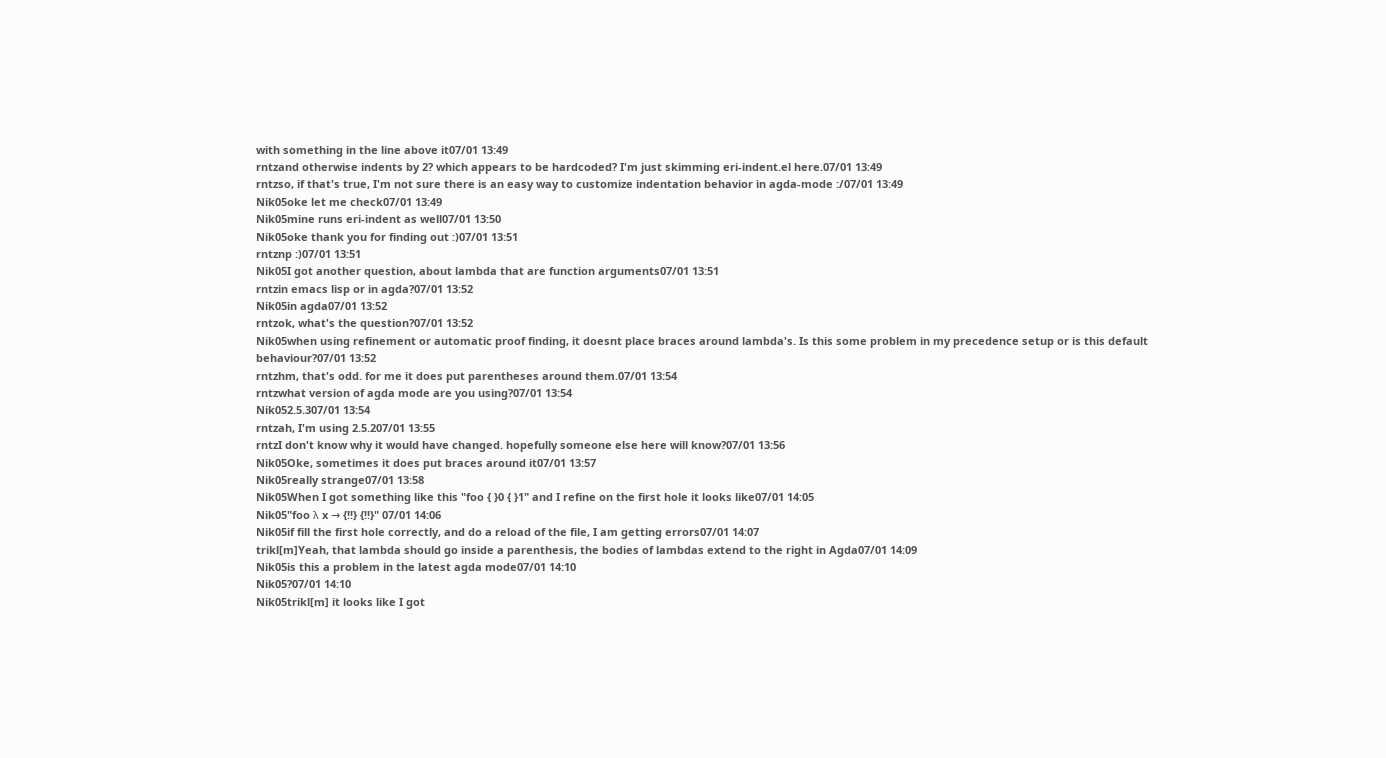with something in the line above it07/01 13:49
rntzand otherwise indents by 2? which appears to be hardcoded? I'm just skimming eri-indent.el here.07/01 13:49
rntzso, if that's true, I'm not sure there is an easy way to customize indentation behavior in agda-mode :/07/01 13:49
Nik05oke let me check07/01 13:49
Nik05mine runs eri-indent as well07/01 13:50
Nik05oke thank you for finding out :)07/01 13:51
rntznp :)07/01 13:51
Nik05I got another question, about lambda that are function arguments07/01 13:51
rntzin emacs lisp or in agda?07/01 13:52
Nik05in agda07/01 13:52
rntzok, what's the question?07/01 13:52
Nik05when using refinement or automatic proof finding, it doesnt place braces around lambda's. Is this some problem in my precedence setup or is this default behaviour?07/01 13:52
rntzhm, that's odd. for me it does put parentheses around them.07/01 13:54
rntzwhat version of agda mode are you using?07/01 13:54
Nik052.5.307/01 13:54
rntzah, I'm using 2.5.207/01 13:55
rntzI don't know why it would have changed. hopefully someone else here will know?07/01 13:56
Nik05Oke, sometimes it does put braces around it07/01 13:57
Nik05really strange07/01 13:58
Nik05When I got something like this "foo { }0 { }1" and I refine on the first hole it looks like07/01 14:05
Nik05"foo λ x → {!!} {!!}" 07/01 14:06
Nik05if fill the first hole correctly, and do a reload of the file, I am getting errors07/01 14:07
trikl[m]Yeah, that lambda should go inside a parenthesis, the bodies of lambdas extend to the right in Agda07/01 14:09
Nik05is this a problem in the latest agda mode07/01 14:10
Nik05?07/01 14:10
Nik05trikl[m] it looks like I got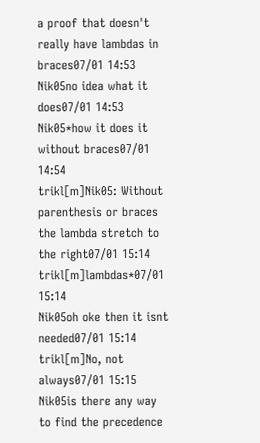a proof that doesn't really have lambdas in braces07/01 14:53
Nik05no idea what it does07/01 14:53
Nik05*how it does it without braces07/01 14:54
trikl[m]Nik05: Without parenthesis or braces the lambda stretch to the right07/01 15:14
trikl[m]lambdas*07/01 15:14
Nik05oh oke then it isnt needed07/01 15:14
trikl[m]No, not always07/01 15:15
Nik05is there any way to find the precedence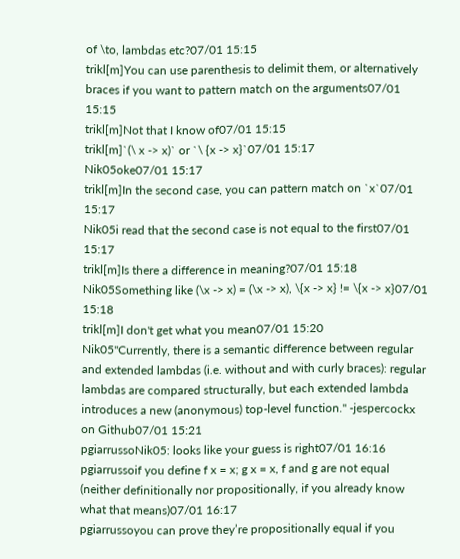of \to, lambdas etc?07/01 15:15
trikl[m]You can use parenthesis to delimit them, or alternatively braces if you want to pattern match on the arguments07/01 15:15
trikl[m]Not that I know of07/01 15:15
trikl[m]`(\ x -> x)` or `\ {x -> x}`07/01 15:17
Nik05oke07/01 15:17
trikl[m]In the second case, you can pattern match on `x`07/01 15:17
Nik05i read that the second case is not equal to the first07/01 15:17
trikl[m]Is there a difference in meaning?07/01 15:18
Nik05Something like (\x -> x) = (\x -> x), \{x -> x} != \{x -> x}07/01 15:18
trikl[m]I don't get what you mean07/01 15:20
Nik05"Currently, there is a semantic difference between regular and extended lambdas (i.e. without and with curly braces): regular lambdas are compared structurally, but each extended lambda introduces a new (anonymous) top-level function." -jespercockx on Github07/01 15:21
pgiarrussoNik05: looks like your guess is right07/01 16:16
pgiarrussoif you define f x = x; g x = x, f and g are not equal (neither definitionally nor propositionally, if you already know what that means)07/01 16:17
pgiarrussoyou can prove they’re propositionally equal if you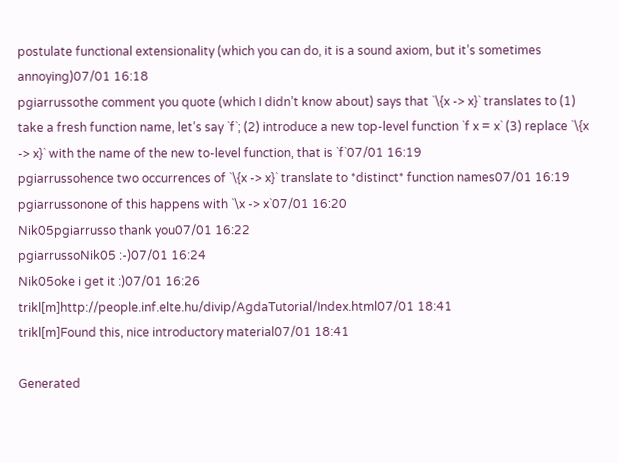postulate functional extensionality (which you can do, it is a sound axiom, but it’s sometimes annoying)07/01 16:18
pgiarrussothe comment you quote (which I didn’t know about) says that `\{x -> x}` translates to (1) take a fresh function name, let’s say `f`; (2) introduce a new top-level function `f x = x` (3) replace `\{x -> x}` with the name of the new to-level function, that is `f`07/01 16:19
pgiarrussohence two occurrences of `\{x -> x}` translate to *distinct* function names07/01 16:19
pgiarrussonone of this happens with `\x -> x`07/01 16:20
Nik05pgiarrusso thank you07/01 16:22
pgiarrussoNik05 :-)07/01 16:24
Nik05oke i get it :)07/01 16:26
trikl[m]http://people.inf.elte.hu/divip/AgdaTutorial/Index.html07/01 18:41
trikl[m]Found this, nice introductory material07/01 18:41

Generated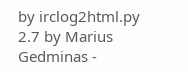by irclog2html.py 2.7 by Marius Gedminas -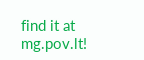find it at mg.pov.lt!